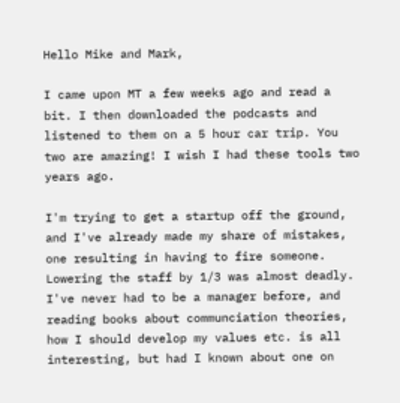Hello Mike and Mark,

I came upon MT a few weeks ago and read a bit. I then downloaded the podcasts and listened to them on a 5 hour car trip. You two are amazing! I wish I had these tools two years ago.

I'm trying to get a startup off the ground, and I've already made my share of mistakes, one resulting in having to fire someone. Lowering the staff by 1/3 was almost deadly. I've never had to be a manager before, and reading books about communciation theories, how I should develop my values etc. is all interesting, but had I known about one on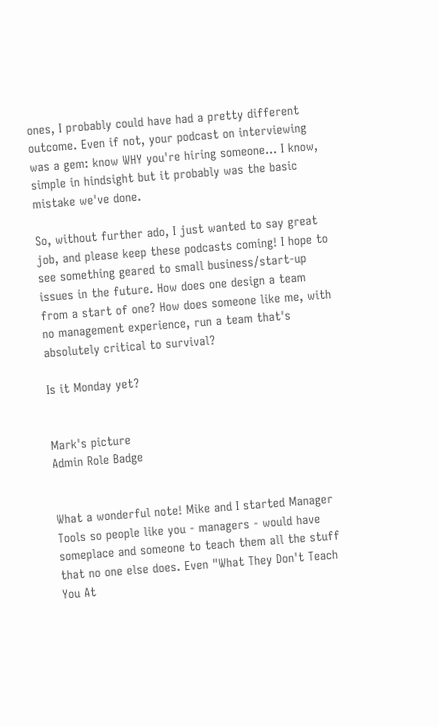ones, I probably could have had a pretty different outcome. Even if not, your podcast on interviewing was a gem: know WHY you're hiring someone... I know, simple in hindsight but it probably was the basic mistake we've done.

So, without further ado, I just wanted to say great job, and please keep these podcasts coming! I hope to see something geared to small business/start-up issues in the future. How does one design a team from a start of one? How does someone like me, with no management experience, run a team that's absolutely critical to survival?

Is it Monday yet?


Mark's picture
Admin Role Badge


What a wonderful note! Mike and I started Manager Tools so people like you - managers - would have someplace and someone to teach them all the stuff that no one else does. Even "What They Don't Teach You At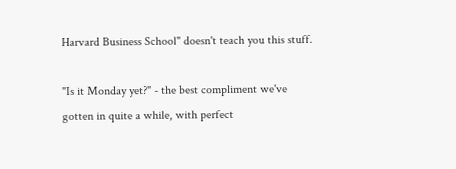Harvard Business School" doesn't teach you this stuff.

"Is it Monday yet?" - the best compliment we've gotten in quite a while, with perfect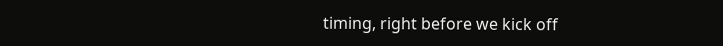timing, right before we kick off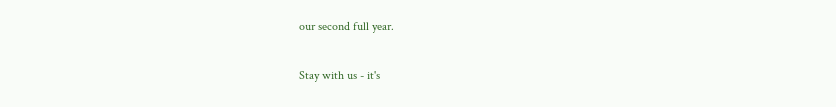our second full year.

Stay with us - it's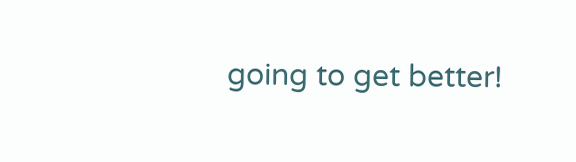going to get better!